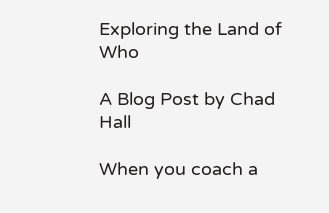Exploring the Land of Who

A Blog Post by Chad Hall

When you coach a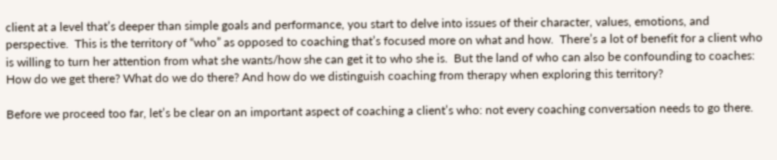client at a level that’s deeper than simple goals and performance, you start to delve into issues of their character, values, emotions, and perspective.  This is the territory of “who” as opposed to coaching that’s focused more on what and how.  There’s a lot of benefit for a client who is willing to turn her attention from what she wants/how she can get it to who she is.  But the land of who can also be confounding to coaches: How do we get there? What do we do there? And how do we distinguish coaching from therapy when exploring this territory?

Before we proceed too far, let’s be clear on an important aspect of coaching a client’s who: not every coaching conversation needs to go there.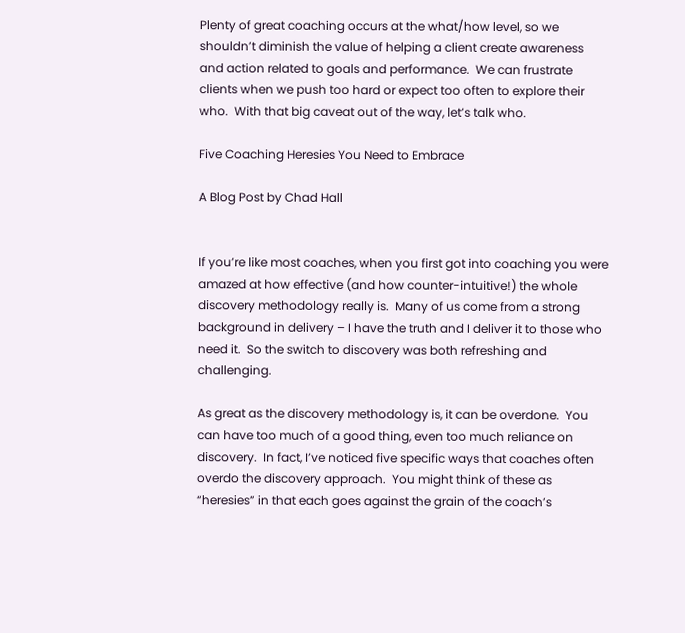Plenty of great coaching occurs at the what/how level, so we shouldn’t diminish the value of helping a client create awareness and action related to goals and performance.  We can frustrate clients when we push too hard or expect too often to explore their who.  With that big caveat out of the way, let’s talk who.

Five Coaching Heresies You Need to Embrace

A Blog Post by Chad Hall


If you’re like most coaches, when you first got into coaching you were amazed at how effective (and how counter-intuitive!) the whole discovery methodology really is.  Many of us come from a strong background in delivery – I have the truth and I deliver it to those who need it.  So the switch to discovery was both refreshing and challenging.

As great as the discovery methodology is, it can be overdone.  You can have too much of a good thing, even too much reliance on discovery.  In fact, I’ve noticed five specific ways that coaches often overdo the discovery approach.  You might think of these as “heresies” in that each goes against the grain of the coach’s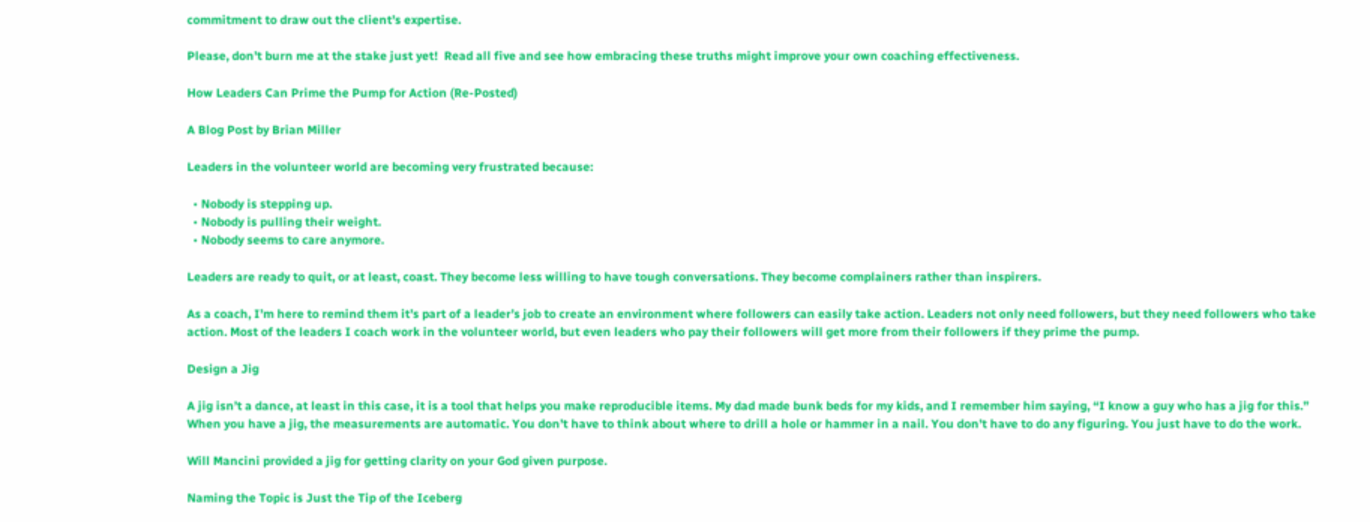commitment to draw out the client’s expertise.

Please, don’t burn me at the stake just yet!  Read all five and see how embracing these truths might improve your own coaching effectiveness.

How Leaders Can Prime the Pump for Action (Re-Posted)

A Blog Post by Brian Miller

Leaders in the volunteer world are becoming very frustrated because:

  • Nobody is stepping up.
  • Nobody is pulling their weight.
  • Nobody seems to care anymore.

Leaders are ready to quit, or at least, coast. They become less willing to have tough conversations. They become complainers rather than inspirers.

As a coach, I’m here to remind them it’s part of a leader’s job to create an environment where followers can easily take action. Leaders not only need followers, but they need followers who take action. Most of the leaders I coach work in the volunteer world, but even leaders who pay their followers will get more from their followers if they prime the pump.

Design a Jig

A jig isn’t a dance, at least in this case, it is a tool that helps you make reproducible items. My dad made bunk beds for my kids, and I remember him saying, “I know a guy who has a jig for this.” When you have a jig, the measurements are automatic. You don’t have to think about where to drill a hole or hammer in a nail. You don’t have to do any figuring. You just have to do the work.

Will Mancini provided a jig for getting clarity on your God given purpose.

Naming the Topic is Just the Tip of the Iceberg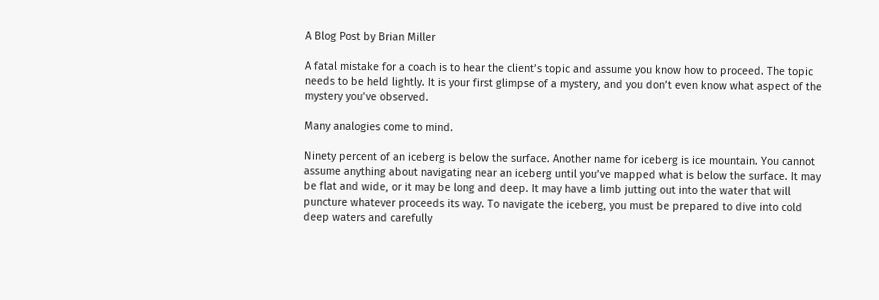A Blog Post by Brian Miller

A fatal mistake for a coach is to hear the client’s topic and assume you know how to proceed. The topic needs to be held lightly. It is your first glimpse of a mystery, and you don’t even know what aspect of the mystery you’ve observed.

Many analogies come to mind.

Ninety percent of an iceberg is below the surface. Another name for iceberg is ice mountain. You cannot assume anything about navigating near an iceberg until you’ve mapped what is below the surface. It may be flat and wide, or it may be long and deep. It may have a limb jutting out into the water that will puncture whatever proceeds its way. To navigate the iceberg, you must be prepared to dive into cold deep waters and carefully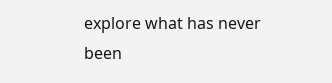explore what has never been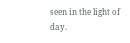seen in the light of day.